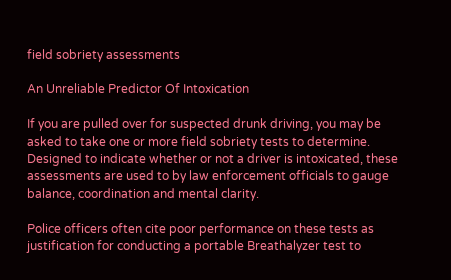field sobriety assessments

An Unreliable Predictor Of Intoxication

If you are pulled over for suspected drunk driving, you may be asked to take one or more field sobriety tests to determine. Designed to indicate whether or not a driver is intoxicated, these assessments are used to by law enforcement officials to gauge balance, coordination and mental clarity.

Police officers often cite poor performance on these tests as justification for conducting a portable Breathalyzer test to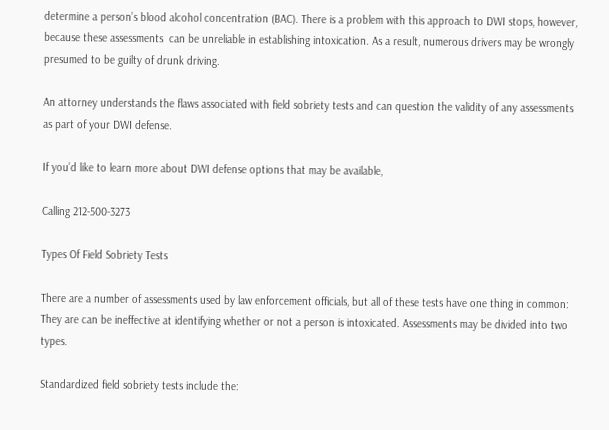determine a person’s blood alcohol concentration (BAC). There is a problem with this approach to DWI stops, however, because these assessments  can be unreliable in establishing intoxication. As a result, numerous drivers may be wrongly presumed to be guilty of drunk driving.

An attorney understands the flaws associated with field sobriety tests and can question the validity of any assessments as part of your DWI defense.

If you’d like to learn more about DWI defense options that may be available,

Calling 212-500-3273

Types Of Field Sobriety Tests

There are a number of assessments used by law enforcement officials, but all of these tests have one thing in common: They are can be ineffective at identifying whether or not a person is intoxicated. Assessments may be divided into two types.

Standardized field sobriety tests include the: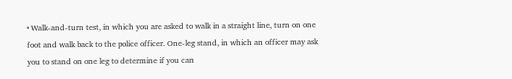• Walk-and-turn test, in which you are asked to walk in a straight line, turn on one foot and walk back to the police officer. One-leg stand, in which an officer may ask you to stand on one leg to determine if you can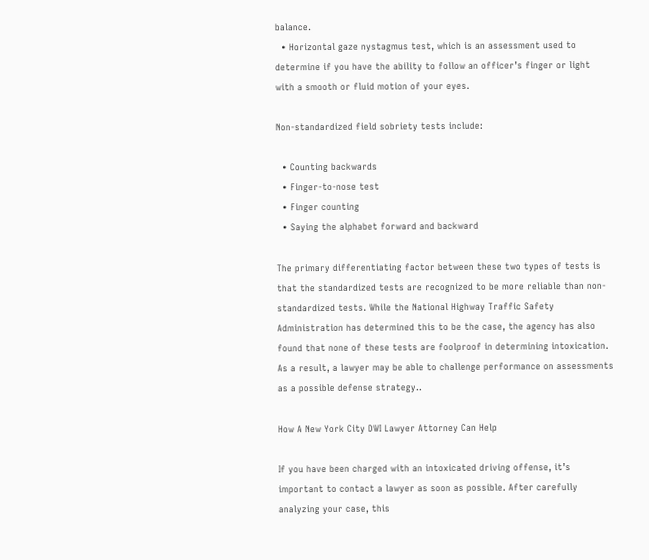balance.
  • Horizontal gaze nystagmus test, which is an assessment used to determine if you have the ability to follow an officer’s finger or light with a smooth or fluid motion of your eyes.

Non-standardized field sobriety tests include:

  • Counting backwards
  • Finger-to-nose test
  • Finger counting
  • Saying the alphabet forward and backward

The primary differentiating factor between these two types of tests is that the standardized tests are recognized to be more reliable than non-standardized tests. While the National Highway Traffic Safety Administration has determined this to be the case, the agency has also found that none of these tests are foolproof in determining intoxication. As a result, a lawyer may be able to challenge performance on assessments  as a possible defense strategy..

How A New York City DWI Lawyer Attorney Can Help

If you have been charged with an intoxicated driving offense, it’s important to contact a lawyer as soon as possible. After carefully analyzing your case, this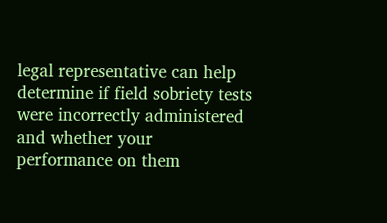legal representative can help determine if field sobriety tests were incorrectly administered and whether your performance on them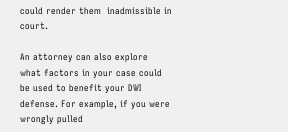could render them  inadmissible in court.

An attorney can also explore  what factors in your case could be used to benefit your DWI defense. For example, if you were wrongly pulled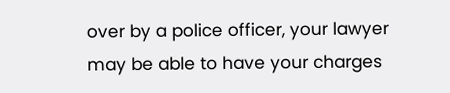over by a police officer, your lawyer may be able to have your charges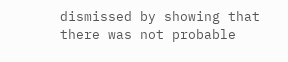dismissed by showing that there was not probable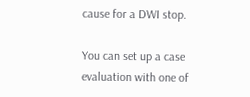cause for a DWI stop.

You can set up a case evaluation with one of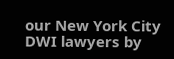our New York City DWI lawyers by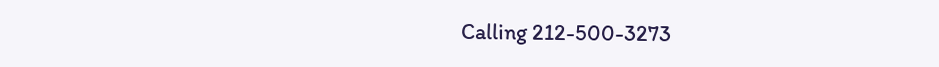Calling 212-500-3273